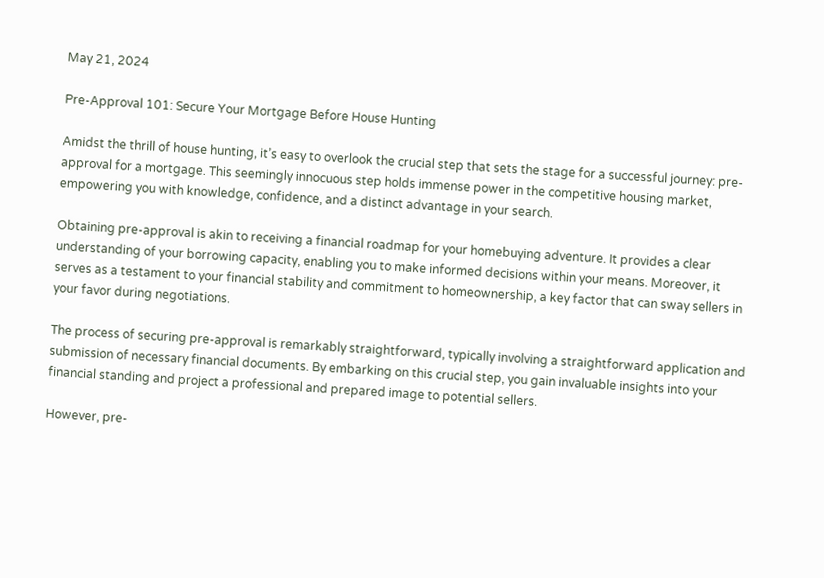May 21, 2024

Pre-Approval 101: Secure Your Mortgage Before House Hunting

Amidst the thrill of house hunting, it’s easy to overlook the crucial step that sets the stage for a successful journey: pre-approval for a mortgage. This seemingly innocuous step holds immense power in the competitive housing market, empowering you with knowledge, confidence, and a distinct advantage in your search.

Obtaining pre-approval is akin to receiving a financial roadmap for your homebuying adventure. It provides a clear understanding of your borrowing capacity, enabling you to make informed decisions within your means. Moreover, it serves as a testament to your financial stability and commitment to homeownership, a key factor that can sway sellers in your favor during negotiations.

The process of securing pre-approval is remarkably straightforward, typically involving a straightforward application and submission of necessary financial documents. By embarking on this crucial step, you gain invaluable insights into your financial standing and project a professional and prepared image to potential sellers.

However, pre-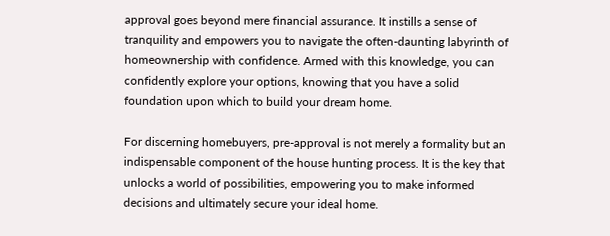approval goes beyond mere financial assurance. It instills a sense of tranquility and empowers you to navigate the often-daunting labyrinth of homeownership with confidence. Armed with this knowledge, you can confidently explore your options, knowing that you have a solid foundation upon which to build your dream home.

For discerning homebuyers, pre-approval is not merely a formality but an indispensable component of the house hunting process. It is the key that unlocks a world of possibilities, empowering you to make informed decisions and ultimately secure your ideal home.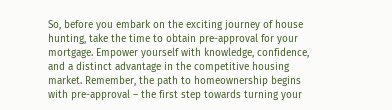So, before you embark on the exciting journey of house hunting, take the time to obtain pre-approval for your mortgage. Empower yourself with knowledge, confidence, and a distinct advantage in the competitive housing market. Remember, the path to homeownership begins with pre-approval – the first step towards turning your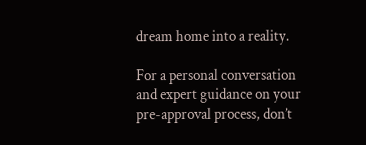dream home into a reality.

For a personal conversation and expert guidance on your pre-approval process, don’t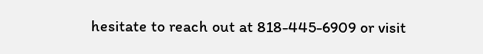hesitate to reach out at 818-445-6909 or visit